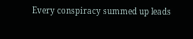Every conspiracy summed up leads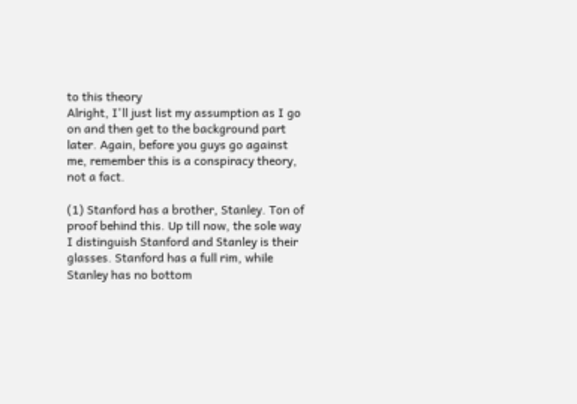to this theory
Alright, I'll just list my assumption as I go on and then get to the background part later. Again, before you guys go against me, remember this is a conspiracy theory, not a fact.

(1) Stanford has a brother, Stanley. Ton of proof behind this. Up till now, the sole way I distinguish Stanford and Stanley is their glasses. Stanford has a full rim, while Stanley has no bottom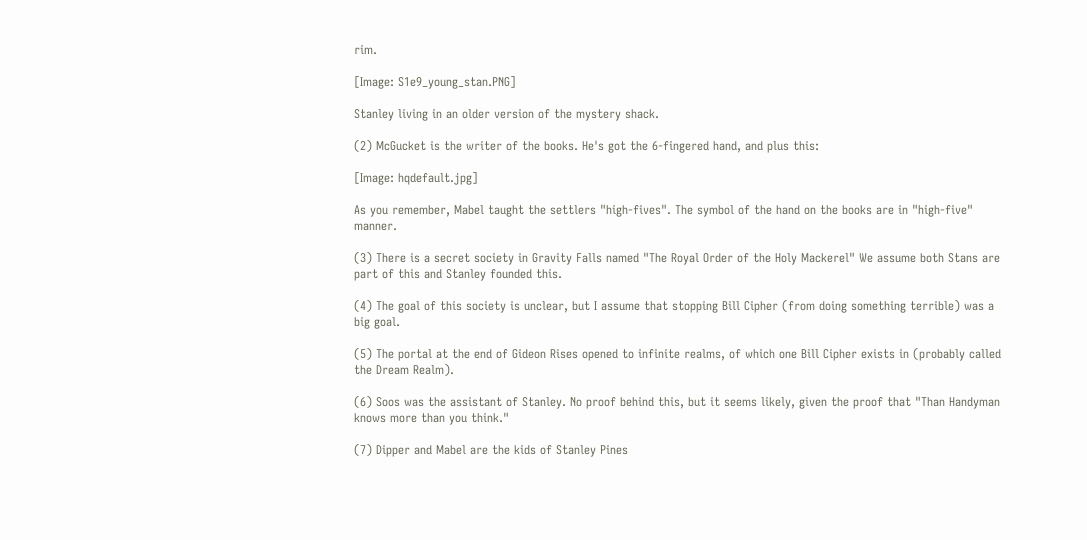rim.

[Image: S1e9_young_stan.PNG]

Stanley living in an older version of the mystery shack.

(2) McGucket is the writer of the books. He's got the 6-fingered hand, and plus this:

[Image: hqdefault.jpg]

As you remember, Mabel taught the settlers "high-fives". The symbol of the hand on the books are in "high-five" manner.

(3) There is a secret society in Gravity Falls named "The Royal Order of the Holy Mackerel" We assume both Stans are part of this and Stanley founded this.

(4) The goal of this society is unclear, but I assume that stopping Bill Cipher (from doing something terrible) was a big goal.

(5) The portal at the end of Gideon Rises opened to infinite realms, of which one Bill Cipher exists in (probably called the Dream Realm).

(6) Soos was the assistant of Stanley. No proof behind this, but it seems likely, given the proof that "Than Handyman knows more than you think."

(7) Dipper and Mabel are the kids of Stanley Pines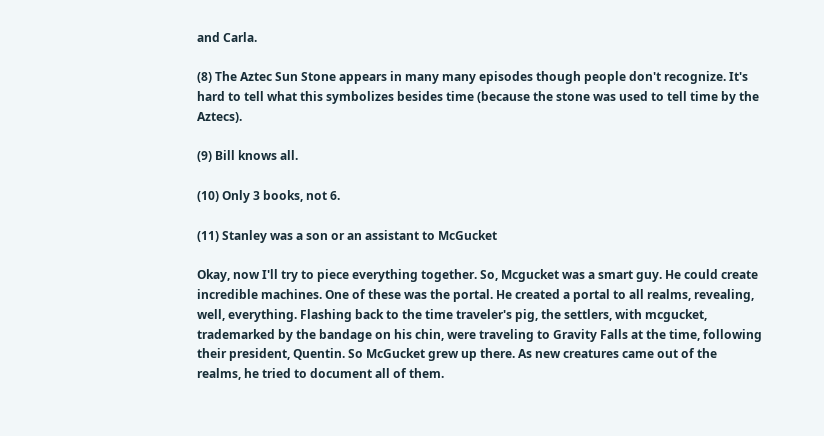and Carla.

(8) The Aztec Sun Stone appears in many many episodes though people don't recognize. It's hard to tell what this symbolizes besides time (because the stone was used to tell time by the Aztecs).

(9) Bill knows all.

(10) Only 3 books, not 6.

(11) Stanley was a son or an assistant to McGucket

Okay, now I'll try to piece everything together. So, Mcgucket was a smart guy. He could create incredible machines. One of these was the portal. He created a portal to all realms, revealing, well, everything. Flashing back to the time traveler's pig, the settlers, with mcgucket, trademarked by the bandage on his chin, were traveling to Gravity Falls at the time, following their president, Quentin. So McGucket grew up there. As new creatures came out of the realms, he tried to document all of them.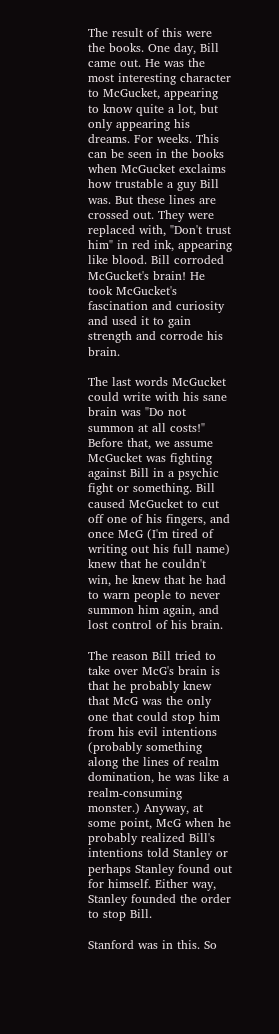The result of this were the books. One day, Bill came out. He was the most interesting character to McGucket, appearing to know quite a lot, but only appearing his dreams. For weeks. This can be seen in the books when McGucket exclaims how trustable a guy Bill was. But these lines are crossed out. They were replaced with, "Don't trust him" in red ink, appearing like blood. Bill corroded McGucket's brain! He took McGucket's fascination and curiosity and used it to gain strength and corrode his brain.

The last words McGucket could write with his sane brain was "Do not summon at all costs!" Before that, we assume McGucket was fighting against Bill in a psychic fight or something. Bill caused McGucket to cut off one of his fingers, and once McG (I'm tired of writing out his full name) knew that he couldn't win, he knew that he had to warn people to never summon him again, and lost control of his brain.

The reason Bill tried to take over McG's brain is that he probably knew that McG was the only one that could stop him from his evil intentions (probably something along the lines of realm domination, he was like a realm-consuming monster.) Anyway, at some point, McG when he probably realized Bill's intentions told Stanley or perhaps Stanley found out for himself. Either way, Stanley founded the order to stop Bill.

Stanford was in this. So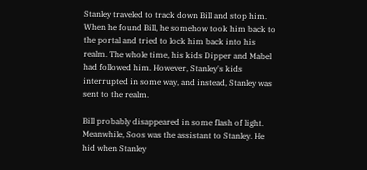Stanley traveled to track down Bill and stop him. When he found Bill, he somehow took him back to the portal and tried to lock him back into his realm. The whole time, his kids Dipper and Mabel had followed him. However, Stanley's kids interrupted in some way, and instead, Stanley was sent to the realm.

Bill probably disappeared in some flash of light. Meanwhile, Soos was the assistant to Stanley. He hid when Stanley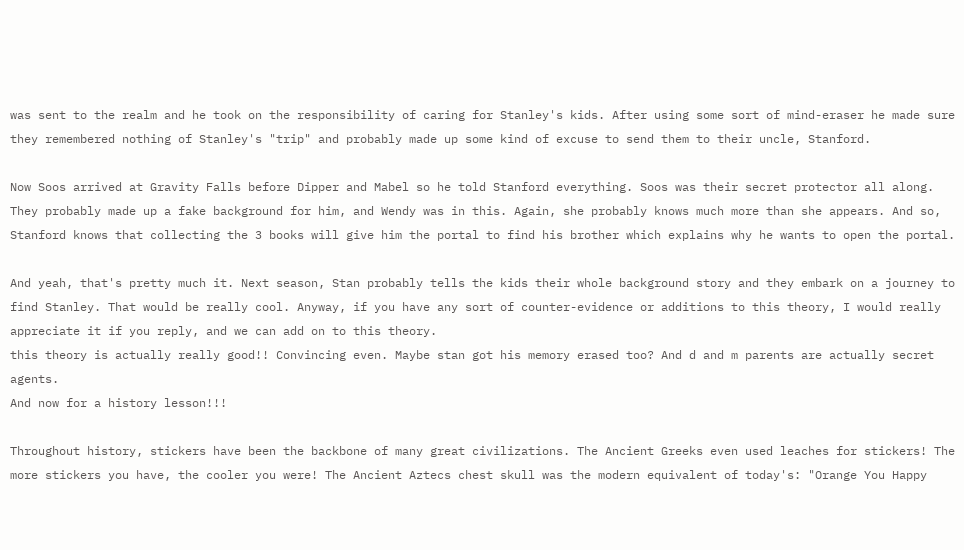was sent to the realm and he took on the responsibility of caring for Stanley's kids. After using some sort of mind-eraser he made sure they remembered nothing of Stanley's "trip" and probably made up some kind of excuse to send them to their uncle, Stanford.

Now Soos arrived at Gravity Falls before Dipper and Mabel so he told Stanford everything. Soos was their secret protector all along. They probably made up a fake background for him, and Wendy was in this. Again, she probably knows much more than she appears. And so, Stanford knows that collecting the 3 books will give him the portal to find his brother which explains why he wants to open the portal.

And yeah, that's pretty much it. Next season, Stan probably tells the kids their whole background story and they embark on a journey to find Stanley. That would be really cool. Anyway, if you have any sort of counter-evidence or additions to this theory, I would really appreciate it if you reply, and we can add on to this theory.
this theory is actually really good!! Convincing even. Maybe stan got his memory erased too? And d and m parents are actually secret agents.
And now for a history lesson!!!

Throughout history, stickers have been the backbone of many great civilizations. The Ancient Greeks even used leaches for stickers! The more stickers you have, the cooler you were! The Ancient Aztecs chest skull was the modern equivalent of today's: "Orange You Happy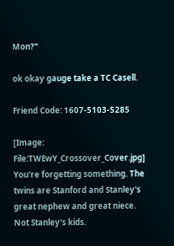Mon?"

ok okay gauge take a TC Casell.

Friend Code: 1607-5103-5285

[Image: File:TWEwY_Crossover_Cover.jpg]
You're forgetting something. The twins are Stanford and Stanley's great nephew and great niece. Not Stanley's kids.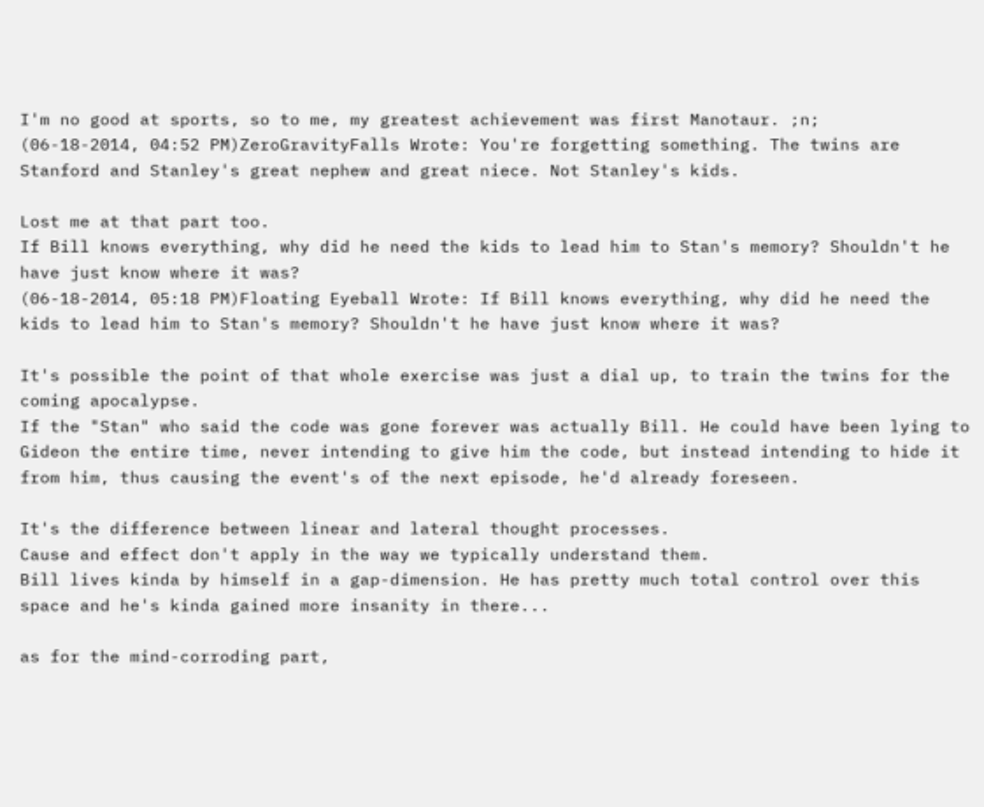I'm no good at sports, so to me, my greatest achievement was first Manotaur. ;n;
(06-18-2014, 04:52 PM)ZeroGravityFalls Wrote: You're forgetting something. The twins are Stanford and Stanley's great nephew and great niece. Not Stanley's kids.

Lost me at that part too.
If Bill knows everything, why did he need the kids to lead him to Stan's memory? Shouldn't he have just know where it was?
(06-18-2014, 05:18 PM)Floating Eyeball Wrote: If Bill knows everything, why did he need the kids to lead him to Stan's memory? Shouldn't he have just know where it was?

It's possible the point of that whole exercise was just a dial up, to train the twins for the coming apocalypse.
If the "Stan" who said the code was gone forever was actually Bill. He could have been lying to Gideon the entire time, never intending to give him the code, but instead intending to hide it from him, thus causing the event's of the next episode, he'd already foreseen.

It's the difference between linear and lateral thought processes.
Cause and effect don't apply in the way we typically understand them.
Bill lives kinda by himself in a gap-dimension. He has pretty much total control over this space and he's kinda gained more insanity in there...

as for the mind-corroding part,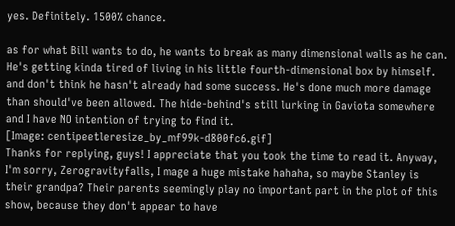yes. Definitely. 1500% chance.

as for what Bill wants to do, he wants to break as many dimensional walls as he can. He's getting kinda tired of living in his little fourth-dimensional box by himself.
and don't think he hasn't already had some success. He's done much more damage than should've been allowed. The hide-behind's still lurking in Gaviota somewhere and I have NO intention of trying to find it.
[Image: centipeetleresize_by_mf99k-d800fc6.gif]
Thanks for replying, guys! I appreciate that you took the time to read it. Anyway, I'm sorry, Zerogravityfalls, I mage a huge mistake hahaha, so maybe Stanley is their grandpa? Their parents seemingly play no important part in the plot of this show, because they don't appear to have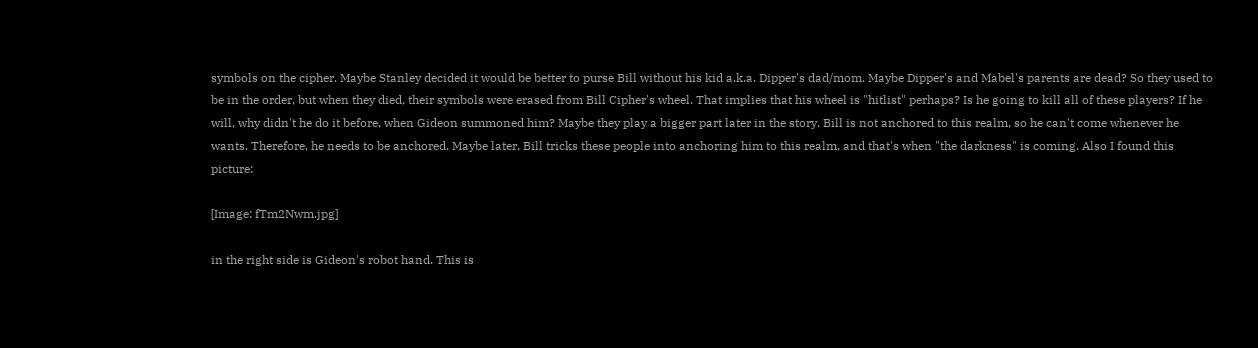symbols on the cipher. Maybe Stanley decided it would be better to purse Bill without his kid a.k.a. Dipper's dad/mom. Maybe Dipper's and Mabel's parents are dead? So they used to be in the order, but when they died, their symbols were erased from Bill Cipher's wheel. That implies that his wheel is "hitlist" perhaps? Is he going to kill all of these players? If he will, why didn't he do it before, when Gideon summoned him? Maybe they play a bigger part later in the story. Bill is not anchored to this realm, so he can't come whenever he wants. Therefore, he needs to be anchored. Maybe later, Bill tricks these people into anchoring him to this realm, and that's when "the darkness" is coming. Also I found this picture:

[Image: fTm2Nwm.jpg]

in the right side is Gideon's robot hand. This is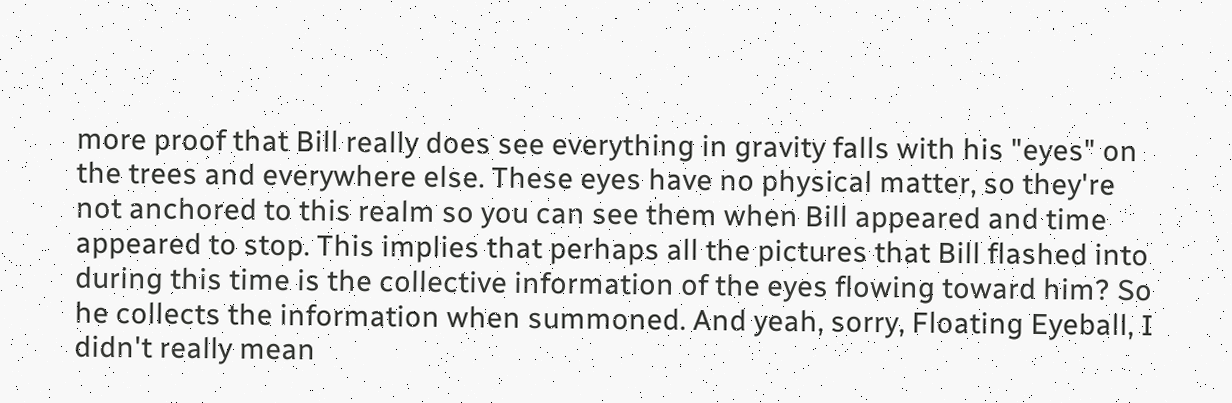more proof that Bill really does see everything in gravity falls with his "eyes" on the trees and everywhere else. These eyes have no physical matter, so they're not anchored to this realm so you can see them when Bill appeared and time appeared to stop. This implies that perhaps all the pictures that Bill flashed into during this time is the collective information of the eyes flowing toward him? So he collects the information when summoned. And yeah, sorry, Floating Eyeball, I didn't really mean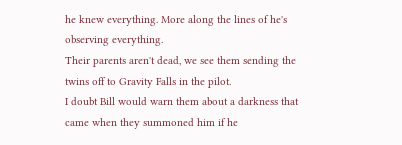he knew everything. More along the lines of he's observing everything.
Their parents aren't dead, we see them sending the twins off to Gravity Falls in the pilot.
I doubt Bill would warn them about a darkness that came when they summoned him if he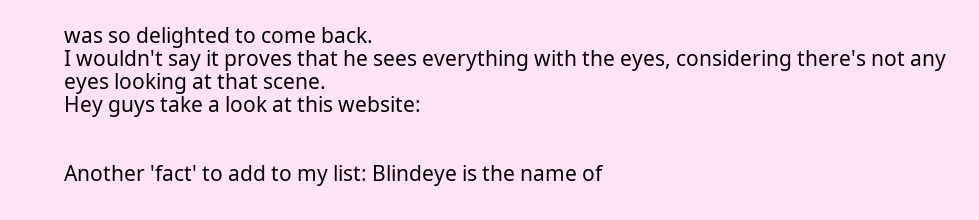was so delighted to come back.
I wouldn't say it proves that he sees everything with the eyes, considering there's not any eyes looking at that scene.
Hey guys take a look at this website:


Another 'fact' to add to my list: Blindeye is the name of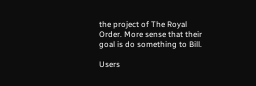the project of The Royal Order. More sense that their goal is do something to Bill.

Users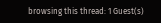browsing this thread: 1 Guest(s)